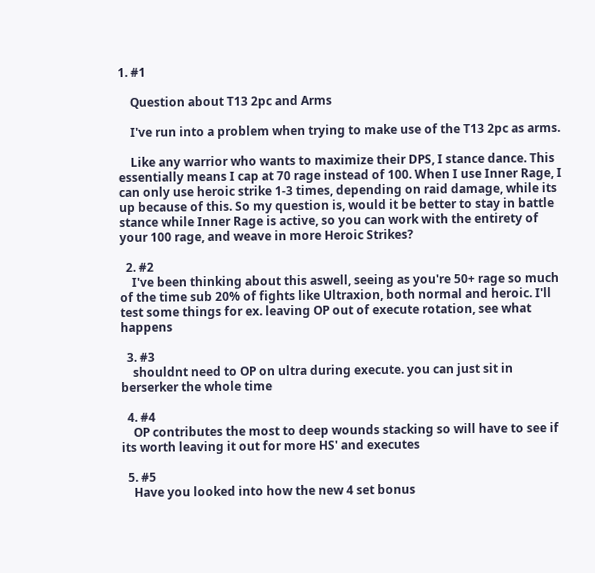1. #1

    Question about T13 2pc and Arms

    I've run into a problem when trying to make use of the T13 2pc as arms.

    Like any warrior who wants to maximize their DPS, I stance dance. This essentially means I cap at 70 rage instead of 100. When I use Inner Rage, I can only use heroic strike 1-3 times, depending on raid damage, while its up because of this. So my question is, would it be better to stay in battle stance while Inner Rage is active, so you can work with the entirety of your 100 rage, and weave in more Heroic Strikes?

  2. #2
    I've been thinking about this aswell, seeing as you're 50+ rage so much of the time sub 20% of fights like Ultraxion, both normal and heroic. I'll test some things for ex. leaving OP out of execute rotation, see what happens

  3. #3
    shouldnt need to OP on ultra during execute. you can just sit in berserker the whole time

  4. #4
    OP contributes the most to deep wounds stacking so will have to see if its worth leaving it out for more HS' and executes

  5. #5
    Have you looked into how the new 4 set bonus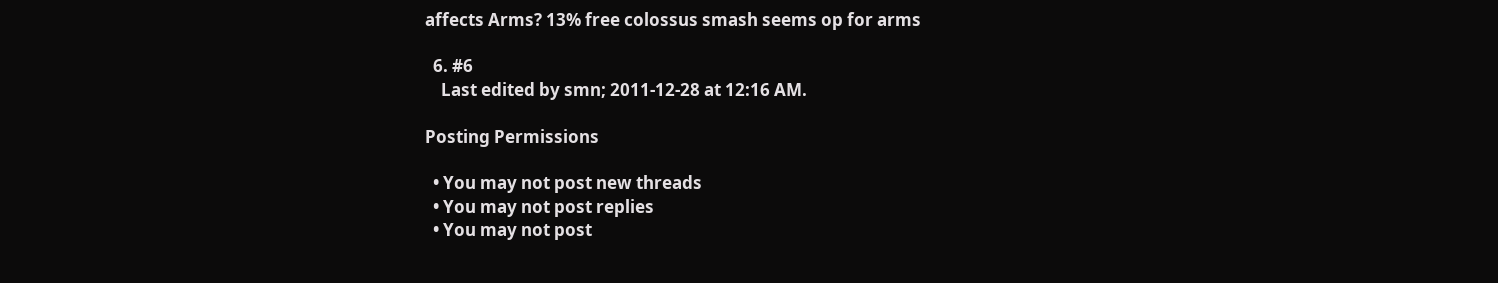affects Arms? 13% free colossus smash seems op for arms

  6. #6
    Last edited by smn; 2011-12-28 at 12:16 AM.

Posting Permissions

  • You may not post new threads
  • You may not post replies
  • You may not post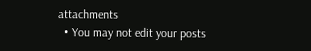attachments
  • You may not edit your posts